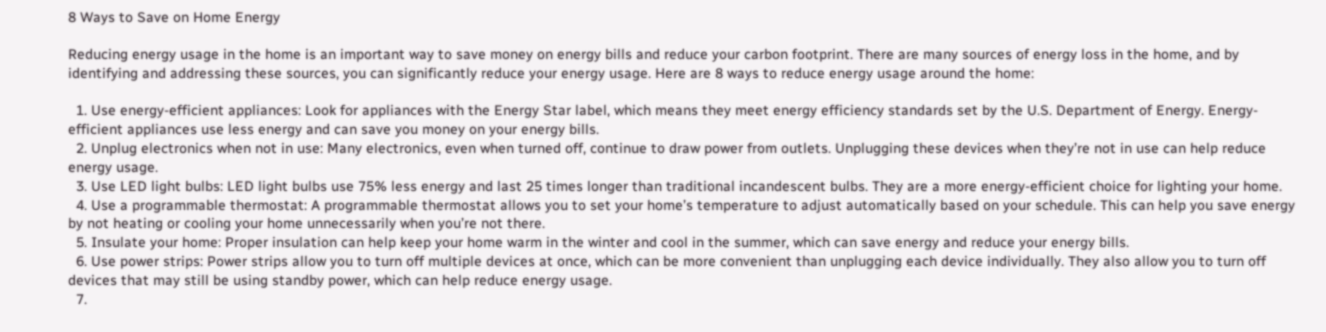8 Ways to Save on Home Energy

Reducing energy usage in the home is an important way to save money on energy bills and reduce your carbon footprint. There are many sources of energy loss in the home, and by identifying and addressing these sources, you can significantly reduce your energy usage. Here are 8 ways to reduce energy usage around the home:

  1. Use energy-efficient appliances: Look for appliances with the Energy Star label, which means they meet energy efficiency standards set by the U.S. Department of Energy. Energy-efficient appliances use less energy and can save you money on your energy bills.
  2. Unplug electronics when not in use: Many electronics, even when turned off, continue to draw power from outlets. Unplugging these devices when they’re not in use can help reduce energy usage.
  3. Use LED light bulbs: LED light bulbs use 75% less energy and last 25 times longer than traditional incandescent bulbs. They are a more energy-efficient choice for lighting your home.
  4. Use a programmable thermostat: A programmable thermostat allows you to set your home’s temperature to adjust automatically based on your schedule. This can help you save energy by not heating or cooling your home unnecessarily when you’re not there.
  5. Insulate your home: Proper insulation can help keep your home warm in the winter and cool in the summer, which can save energy and reduce your energy bills.
  6. Use power strips: Power strips allow you to turn off multiple devices at once, which can be more convenient than unplugging each device individually. They also allow you to turn off devices that may still be using standby power, which can help reduce energy usage.
  7.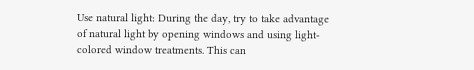Use natural light: During the day, try to take advantage of natural light by opening windows and using light-colored window treatments. This can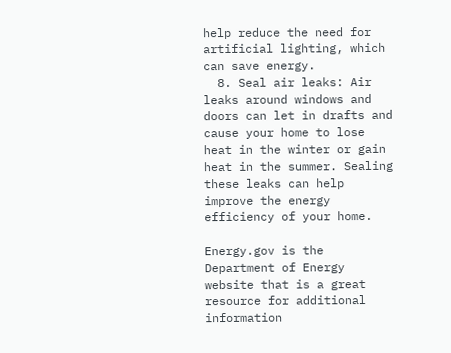help reduce the need for artificial lighting, which can save energy.
  8. Seal air leaks: Air leaks around windows and doors can let in drafts and cause your home to lose heat in the winter or gain heat in the summer. Sealing these leaks can help improve the energy efficiency of your home.

Energy.gov is the Department of Energy website that is a great resource for additional information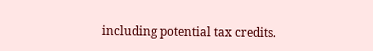including potential tax credits.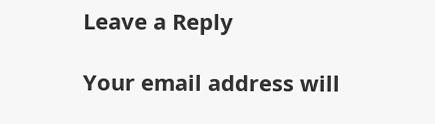Leave a Reply

Your email address will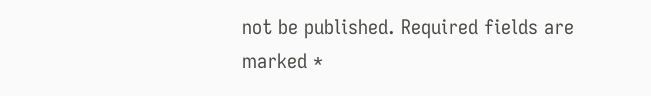not be published. Required fields are marked *